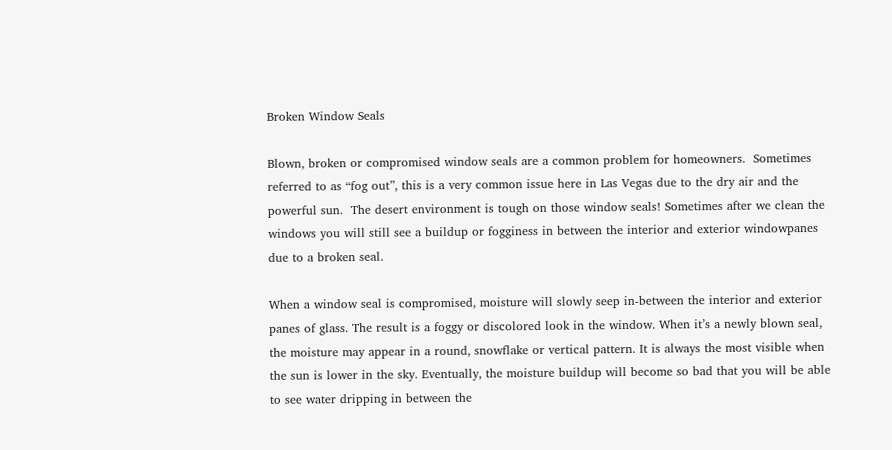Broken Window Seals

Blown, broken or compromised window seals are a common problem for homeowners.  Sometimes referred to as “fog out”, this is a very common issue here in Las Vegas due to the dry air and the powerful sun.  The desert environment is tough on those window seals! Sometimes after we clean the windows you will still see a buildup or fogginess in between the interior and exterior windowpanes due to a broken seal.

When a window seal is compromised, moisture will slowly seep in-between the interior and exterior panes of glass. The result is a foggy or discolored look in the window. When it’s a newly blown seal, the moisture may appear in a round, snowflake or vertical pattern. It is always the most visible when the sun is lower in the sky. Eventually, the moisture buildup will become so bad that you will be able to see water dripping in between the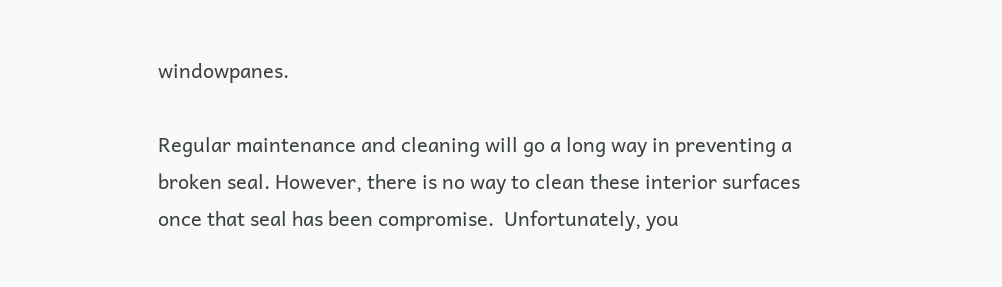windowpanes.

Regular maintenance and cleaning will go a long way in preventing a broken seal. However, there is no way to clean these interior surfaces once that seal has been compromise.  Unfortunately, you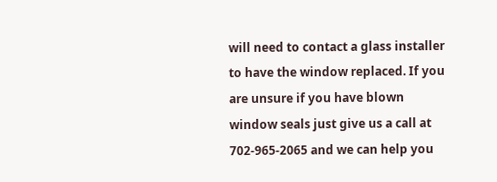will need to contact a glass installer to have the window replaced. If you are unsure if you have blown window seals just give us a call at 702-965-2065 and we can help you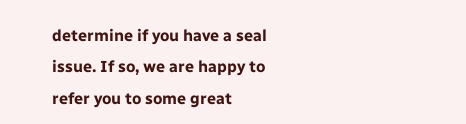determine if you have a seal issue. If so, we are happy to refer you to some great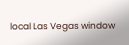local Las Vegas window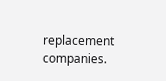replacement companies.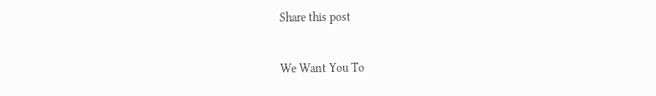Share this post

We Want You To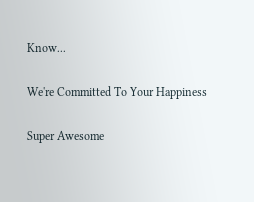Know...

We're Committed To Your Happiness

Super Awesome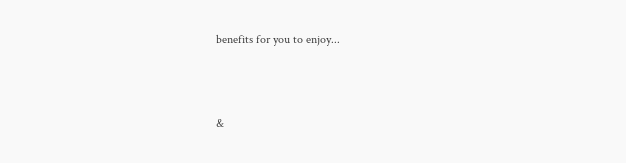benefits for you to enjoy...



&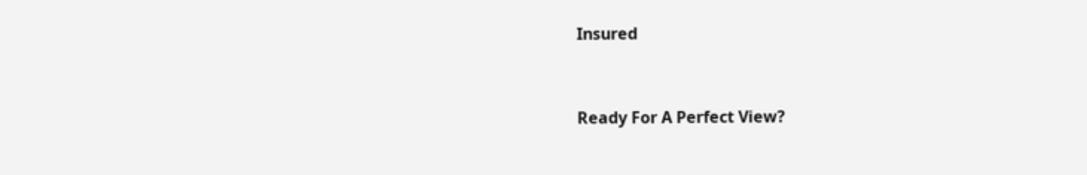Insured



Ready For A Perfect View?